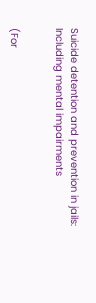Suicide detention and prevention in jails: Including mental impairments


(For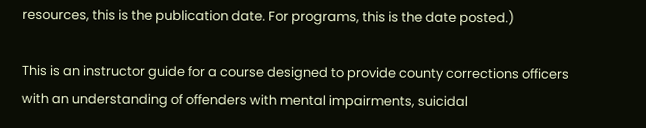resources, this is the publication date. For programs, this is the date posted.)

This is an instructor guide for a course designed to provide county corrections officers with an understanding of offenders with mental impairments, suicidal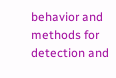behavior and methods for detection and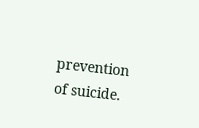prevention of suicide.